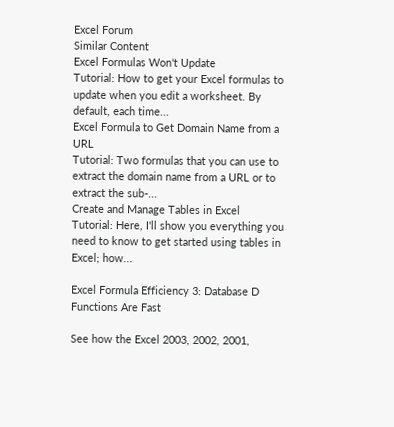Excel Forum
Similar Content
Excel Formulas Won't Update
Tutorial: How to get your Excel formulas to update when you edit a worksheet. By default, each time...
Excel Formula to Get Domain Name from a URL
Tutorial: Two formulas that you can use to extract the domain name from a URL or to extract the sub-...
Create and Manage Tables in Excel
Tutorial: Here, I'll show you everything you need to know to get started using tables in Excel; how...

Excel Formula Efficiency 3: Database D Functions Are Fast

See how the Excel 2003, 2002, 2001,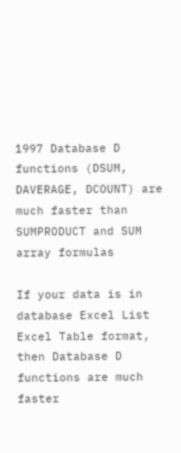1997 Database D functions (DSUM, DAVERAGE, DCOUNT) are much faster than SUMPRODUCT and SUM array formulas

If your data is in database Excel List Excel Table format, then Database D functions are much faster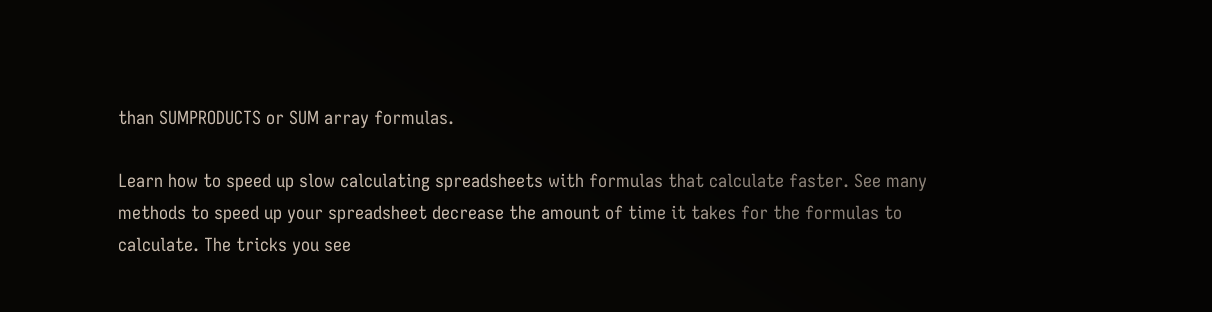than SUMPRODUCTS or SUM array formulas.

Learn how to speed up slow calculating spreadsheets with formulas that calculate faster. See many methods to speed up your spreadsheet decrease the amount of time it takes for the formulas to calculate. The tricks you see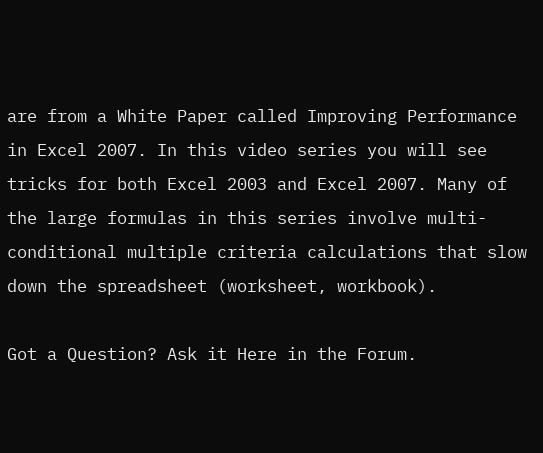are from a White Paper called Improving Performance in Excel 2007. In this video series you will see tricks for both Excel 2003 and Excel 2007. Many of the large formulas in this series involve multi-conditional multiple criteria calculations that slow down the spreadsheet (worksheet, workbook).

Got a Question? Ask it Here in the Forum.